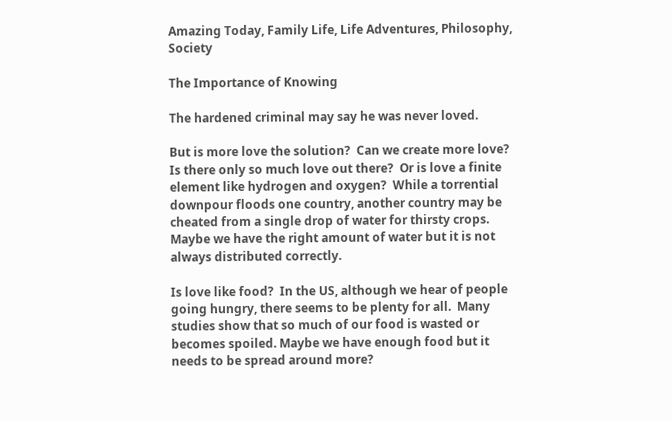Amazing Today, Family Life, Life Adventures, Philosophy, Society

The Importance of Knowing

The hardened criminal may say he was never loved.

But is more love the solution?  Can we create more love?  Is there only so much love out there?  Or is love a finite element like hydrogen and oxygen?  While a torrential downpour floods one country, another country may be cheated from a single drop of water for thirsty crops.   Maybe we have the right amount of water but it is not always distributed correctly.

Is love like food?  In the US, although we hear of people going hungry, there seems to be plenty for all.  Many studies show that so much of our food is wasted or becomes spoiled. Maybe we have enough food but it needs to be spread around more?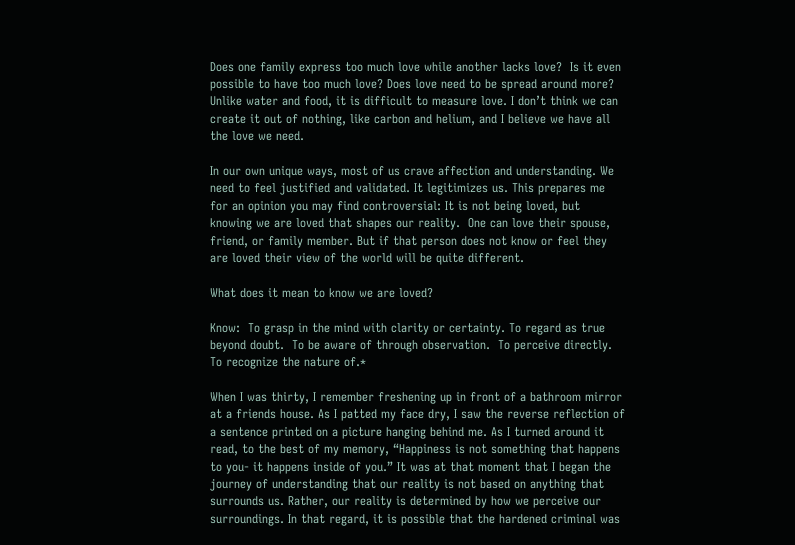Does one family express too much love while another lacks love?  Is it even possible to have too much love? Does love need to be spread around more? Unlike water and food, it is difficult to measure love. I don’t think we can create it out of nothing, like carbon and helium, and I believe we have all the love we need.

In our own unique ways, most of us crave affection and understanding. We need to feel justified and validated. It legitimizes us. This prepares me for an opinion you may find controversial: It is not being loved, but knowing we are loved that shapes our reality.  One can love their spouse, friend, or family member. But if that person does not know or feel they are loved their view of the world will be quite different.

What does it mean to know we are loved?

Know:  To grasp in the mind with clarity or certainty. To regard as true beyond doubt.  To be aware of through observation.  To perceive directly.  To recognize the nature of.*

When I was thirty, I remember freshening up in front of a bathroom mirror at a friends house. As I patted my face dry, I saw the reverse reflection of a sentence printed on a picture hanging behind me. As I turned around it read, to the best of my memory, “Happiness is not something that happens to you- it happens inside of you.” It was at that moment that I began the journey of understanding that our reality is not based on anything that surrounds us. Rather, our reality is determined by how we perceive our surroundings. In that regard, it is possible that the hardened criminal was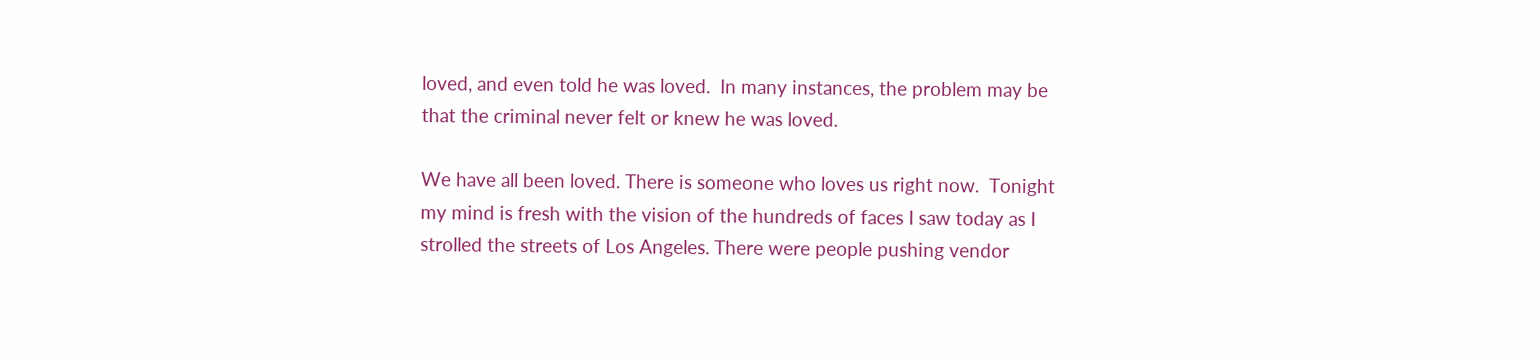loved, and even told he was loved.  In many instances, the problem may be that the criminal never felt or knew he was loved.

We have all been loved. There is someone who loves us right now.  Tonight my mind is fresh with the vision of the hundreds of faces I saw today as I strolled the streets of Los Angeles. There were people pushing vendor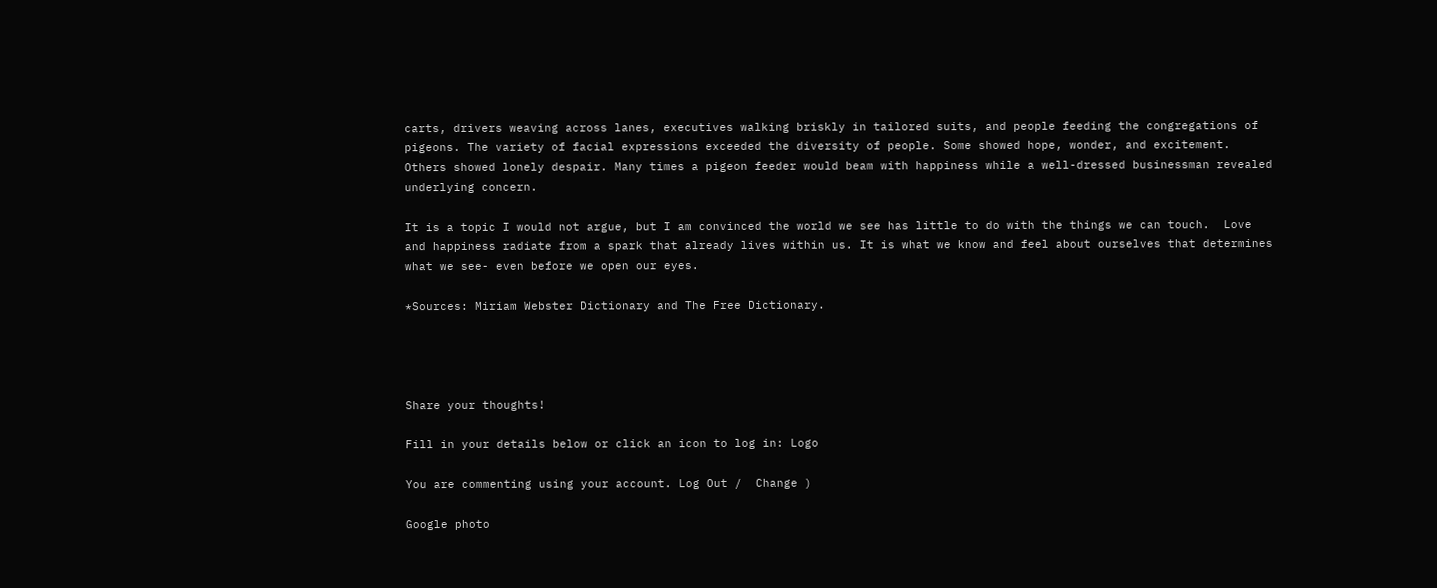carts, drivers weaving across lanes, executives walking briskly in tailored suits, and people feeding the congregations of pigeons. The variety of facial expressions exceeded the diversity of people. Some showed hope, wonder, and excitement. Others showed lonely despair. Many times a pigeon feeder would beam with happiness while a well-dressed businessman revealed underlying concern.

It is a topic I would not argue, but I am convinced the world we see has little to do with the things we can touch.  Love and happiness radiate from a spark that already lives within us. It is what we know and feel about ourselves that determines what we see- even before we open our eyes.

*Sources: Miriam Webster Dictionary and The Free Dictionary.




Share your thoughts!

Fill in your details below or click an icon to log in: Logo

You are commenting using your account. Log Out /  Change )

Google photo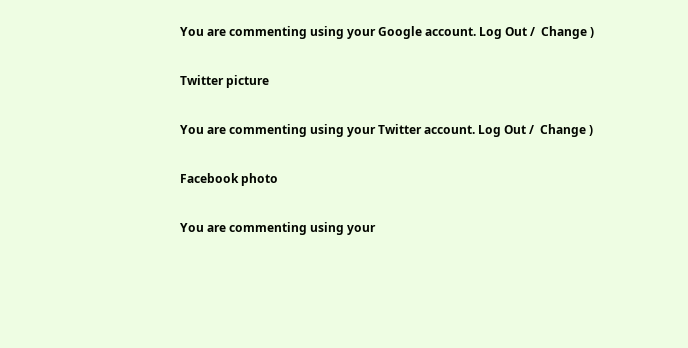You are commenting using your Google account. Log Out /  Change )

Twitter picture

You are commenting using your Twitter account. Log Out /  Change )

Facebook photo

You are commenting using your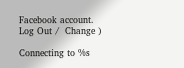Facebook account. Log Out /  Change )

Connecting to %s